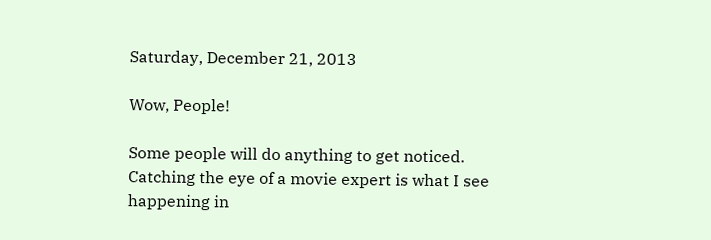Saturday, December 21, 2013

Wow, People!

Some people will do anything to get noticed.  Catching the eye of a movie expert is what I see happening in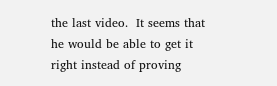the last video.  It seems that he would be able to get it right instead of proving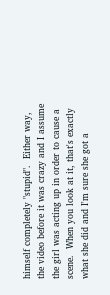himself completely "stupid".  Either way, the video before it was crazy and I assume the girl was acting up in order to cause a scene.  When you look at it, that's exactly what she did and I'm sure she got a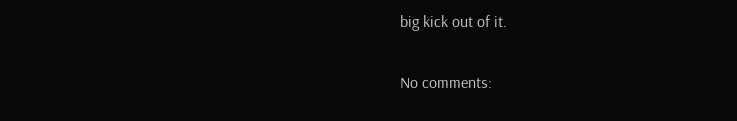big kick out of it.

No comments: